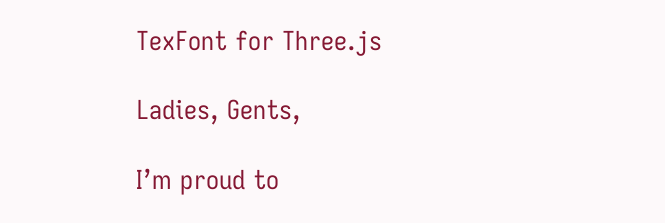TexFont for Three.js

Ladies, Gents,

I’m proud to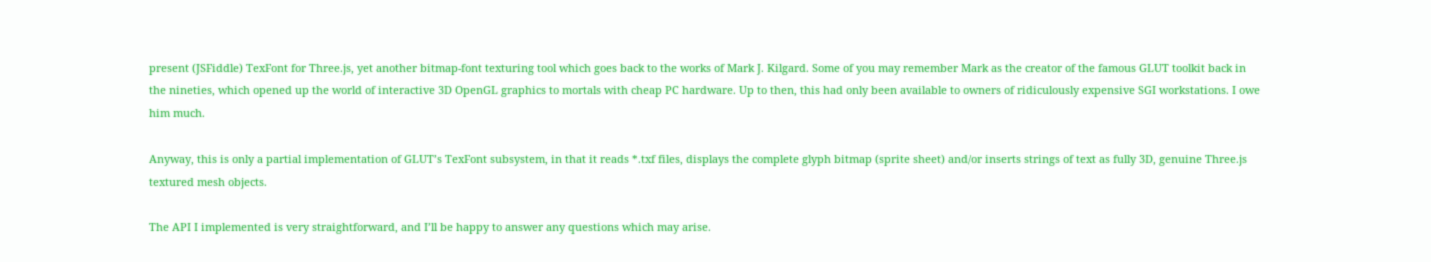present (JSFiddle) TexFont for Three.js, yet another bitmap-font texturing tool which goes back to the works of Mark J. Kilgard. Some of you may remember Mark as the creator of the famous GLUT toolkit back in the nineties, which opened up the world of interactive 3D OpenGL graphics to mortals with cheap PC hardware. Up to then, this had only been available to owners of ridiculously expensive SGI workstations. I owe him much.

Anyway, this is only a partial implementation of GLUT’s TexFont subsystem, in that it reads *.txf files, displays the complete glyph bitmap (sprite sheet) and/or inserts strings of text as fully 3D, genuine Three.js textured mesh objects.

The API I implemented is very straightforward, and I’ll be happy to answer any questions which may arise.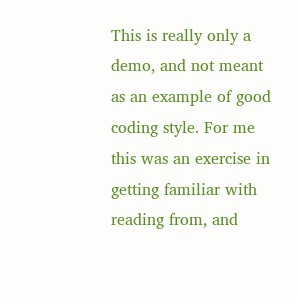This is really only a demo, and not meant as an example of good coding style. For me this was an exercise in getting familiar with reading from, and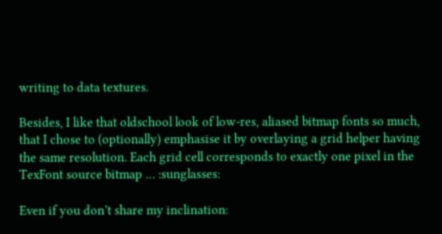writing to data textures.

Besides, I like that oldschool look of low-res, aliased bitmap fonts so much, that I chose to (optionally) emphasise it by overlaying a grid helper having the same resolution. Each grid cell corresponds to exactly one pixel in the TexFont source bitmap … :sunglasses:

Even if you don’t share my inclination: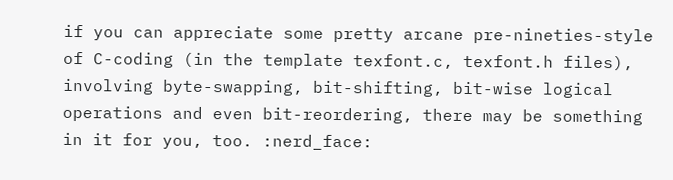if you can appreciate some pretty arcane pre-nineties-style of C-coding (in the template texfont.c, texfont.h files), involving byte-swapping, bit-shifting, bit-wise logical operations and even bit-reordering, there may be something in it for you, too. :nerd_face: